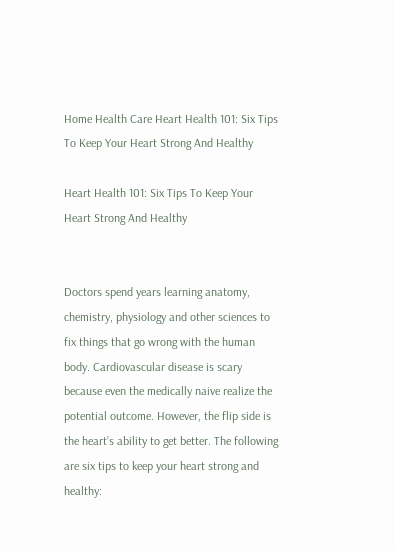Home Health Care Heart Health 101: Six Tips To Keep Your Heart Strong And Healthy

Heart Health 101: Six Tips To Keep Your Heart Strong And Healthy


Doctors spend years learning anatomy, chemistry, physiology and other sciences to fix things that go wrong with the human body. Cardiovascular disease is scary because even the medically naive realize the potential outcome. However, the flip side is the heart’s ability to get better. The following are six tips to keep your heart strong and healthy: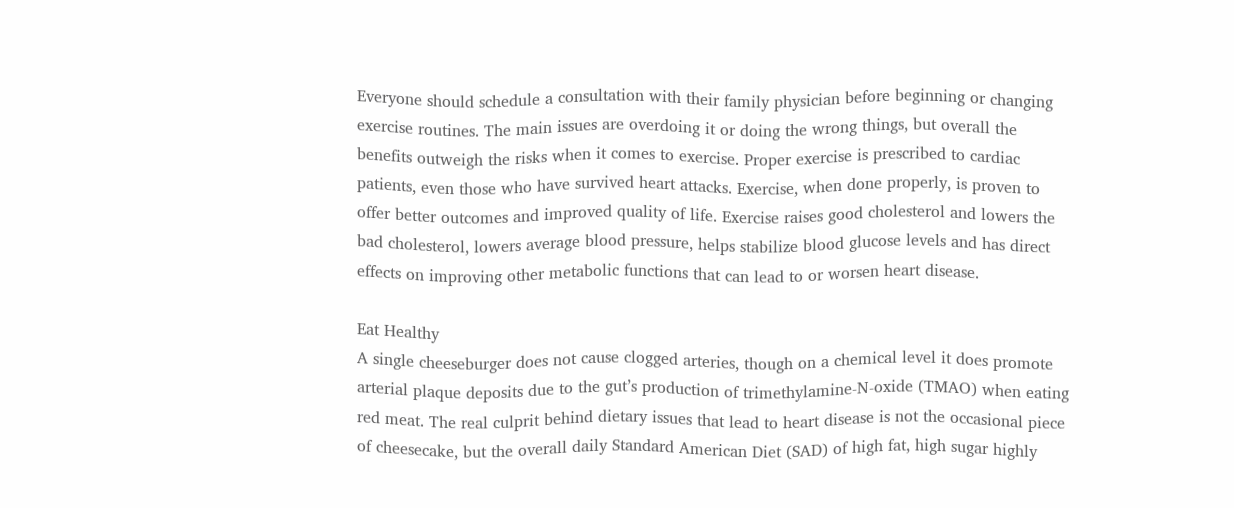Everyone should schedule a consultation with their family physician before beginning or changing exercise routines. The main issues are overdoing it or doing the wrong things, but overall the benefits outweigh the risks when it comes to exercise. Proper exercise is prescribed to cardiac patients, even those who have survived heart attacks. Exercise, when done properly, is proven to offer better outcomes and improved quality of life. Exercise raises good cholesterol and lowers the bad cholesterol, lowers average blood pressure, helps stabilize blood glucose levels and has direct effects on improving other metabolic functions that can lead to or worsen heart disease.

Eat Healthy
A single cheeseburger does not cause clogged arteries, though on a chemical level it does promote arterial plaque deposits due to the gut’s production of trimethylamine-N-oxide (TMAO) when eating red meat. The real culprit behind dietary issues that lead to heart disease is not the occasional piece of cheesecake, but the overall daily Standard American Diet (SAD) of high fat, high sugar highly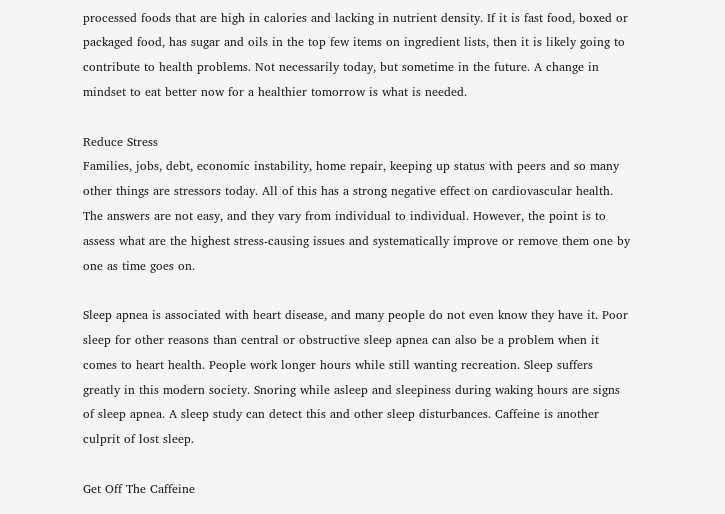processed foods that are high in calories and lacking in nutrient density. If it is fast food, boxed or packaged food, has sugar and oils in the top few items on ingredient lists, then it is likely going to contribute to health problems. Not necessarily today, but sometime in the future. A change in mindset to eat better now for a healthier tomorrow is what is needed.

Reduce Stress
Families, jobs, debt, economic instability, home repair, keeping up status with peers and so many other things are stressors today. All of this has a strong negative effect on cardiovascular health. The answers are not easy, and they vary from individual to individual. However, the point is to assess what are the highest stress-causing issues and systematically improve or remove them one by one as time goes on.

Sleep apnea is associated with heart disease, and many people do not even know they have it. Poor sleep for other reasons than central or obstructive sleep apnea can also be a problem when it comes to heart health. People work longer hours while still wanting recreation. Sleep suffers greatly in this modern society. Snoring while asleep and sleepiness during waking hours are signs of sleep apnea. A sleep study can detect this and other sleep disturbances. Caffeine is another culprit of lost sleep.

Get Off The Caffeine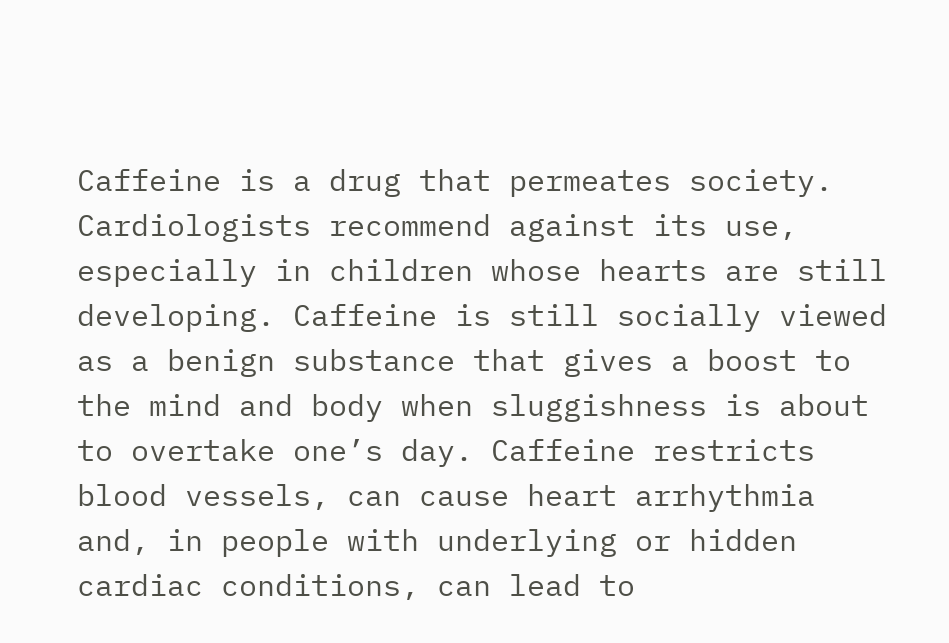Caffeine is a drug that permeates society. Cardiologists recommend against its use, especially in children whose hearts are still developing. Caffeine is still socially viewed as a benign substance that gives a boost to the mind and body when sluggishness is about to overtake one’s day. Caffeine restricts blood vessels, can cause heart arrhythmia and, in people with underlying or hidden cardiac conditions, can lead to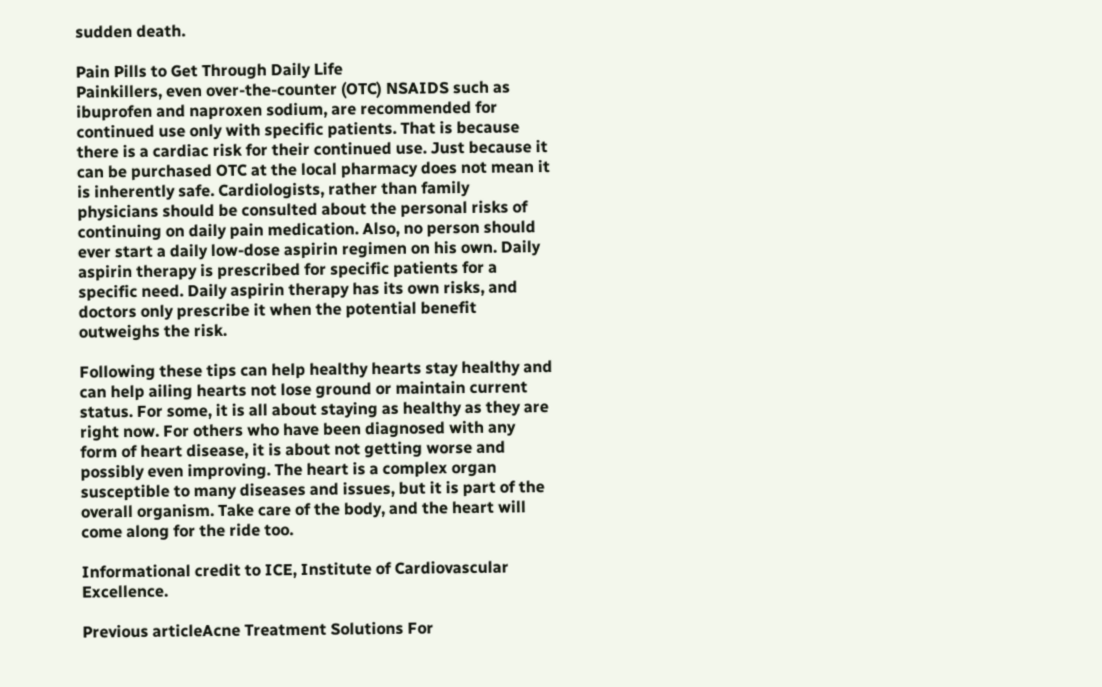sudden death.

Pain Pills to Get Through Daily Life
Painkillers, even over-the-counter (OTC) NSAIDS such as ibuprofen and naproxen sodium, are recommended for continued use only with specific patients. That is because there is a cardiac risk for their continued use. Just because it can be purchased OTC at the local pharmacy does not mean it is inherently safe. Cardiologists, rather than family physicians should be consulted about the personal risks of continuing on daily pain medication. Also, no person should ever start a daily low-dose aspirin regimen on his own. Daily aspirin therapy is prescribed for specific patients for a specific need. Daily aspirin therapy has its own risks, and doctors only prescribe it when the potential benefit outweighs the risk.

Following these tips can help healthy hearts stay healthy and can help ailing hearts not lose ground or maintain current status. For some, it is all about staying as healthy as they are right now. For others who have been diagnosed with any form of heart disease, it is about not getting worse and possibly even improving. The heart is a complex organ susceptible to many diseases and issues, but it is part of the overall organism. Take care of the body, and the heart will come along for the ride too.

Informational credit to ICE, Institute of Cardiovascular Excellence.

Previous articleAcne Treatment Solutions For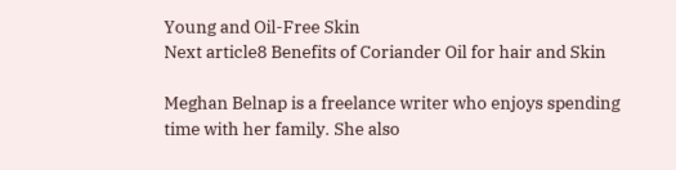Young and Oil-Free Skin
Next article8 Benefits of Coriander Oil for hair and Skin

Meghan Belnap is a freelance writer who enjoys spending time with her family. She also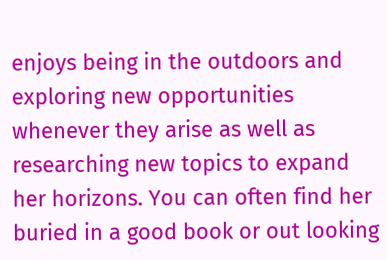enjoys being in the outdoors and exploring new opportunities whenever they arise as well as researching new topics to expand her horizons. You can often find her buried in a good book or out looking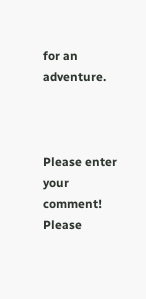for an adventure.



Please enter your comment!
Please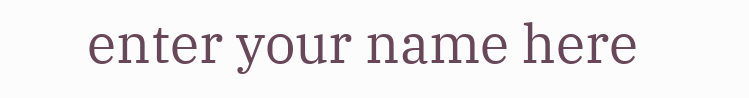enter your name here